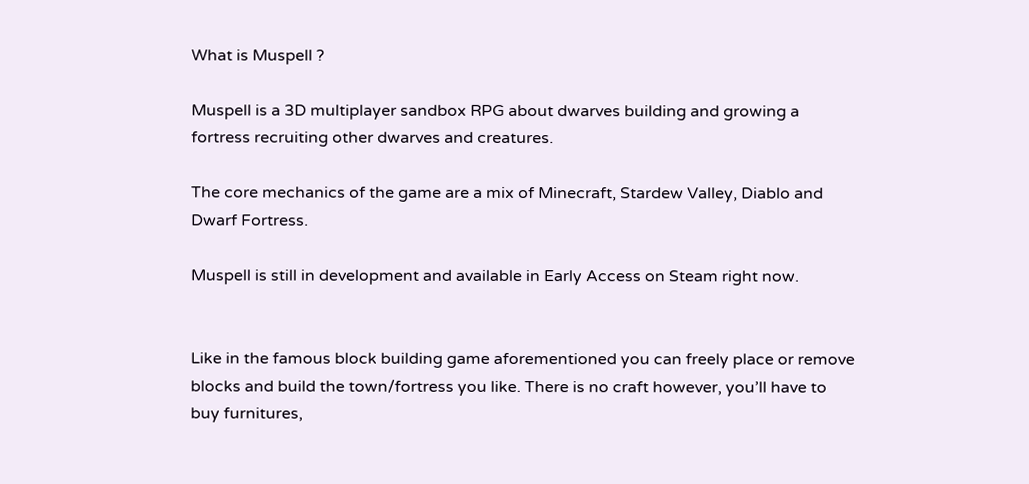What is Muspell ?

Muspell is a 3D multiplayer sandbox RPG about dwarves building and growing a fortress recruiting other dwarves and creatures.

The core mechanics of the game are a mix of Minecraft, Stardew Valley, Diablo and Dwarf Fortress.

Muspell is still in development and available in Early Access on Steam right now.


Like in the famous block building game aforementioned you can freely place or remove blocks and build the town/fortress you like. There is no craft however, you’ll have to buy furnitures,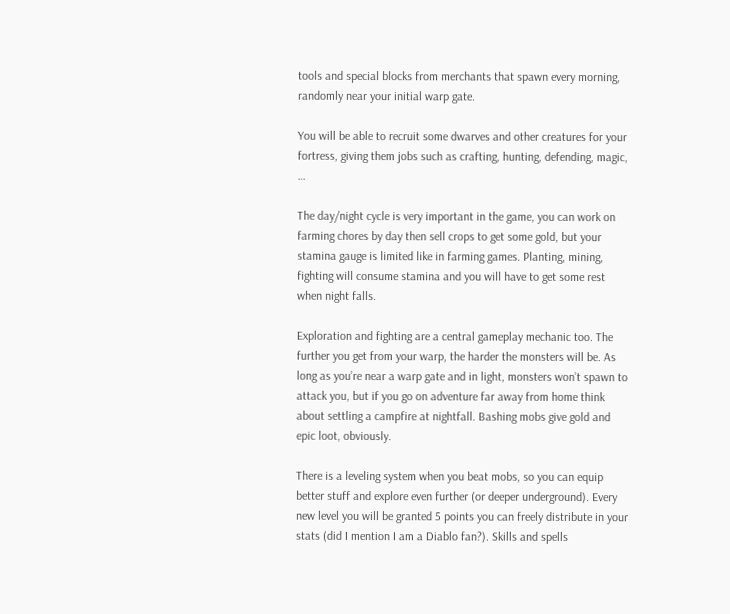tools and special blocks from merchants that spawn every morning, randomly near your initial warp gate.

You will be able to recruit some dwarves and other creatures for your fortress, giving them jobs such as crafting, hunting, defending, magic, …

The day/night cycle is very important in the game, you can work on farming chores by day then sell crops to get some gold, but your stamina gauge is limited like in farming games. Planting, mining, fighting will consume stamina and you will have to get some rest when night falls.

Exploration and fighting are a central gameplay mechanic too. The further you get from your warp, the harder the monsters will be. As long as you’re near a warp gate and in light, monsters won’t spawn to attack you, but if you go on adventure far away from home think about settling a campfire at nightfall. Bashing mobs give gold and epic loot, obviously.

There is a leveling system when you beat mobs, so you can equip better stuff and explore even further (or deeper underground). Every new level you will be granted 5 points you can freely distribute in your stats (did I mention I am a Diablo fan?). Skills and spells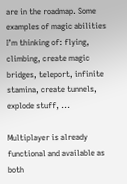are in the roadmap. Some examples of magic abilities I’m thinking of: flying, climbing, create magic bridges, teleport, infinite stamina, create tunnels, explode stuff, ...

Multiplayer is already functional and available as both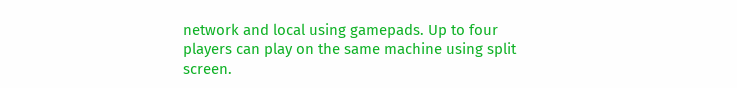network and local using gamepads. Up to four players can play on the same machine using split screen.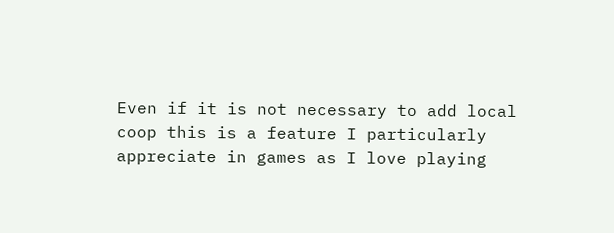Even if it is not necessary to add local coop this is a feature I particularly appreciate in games as I love playing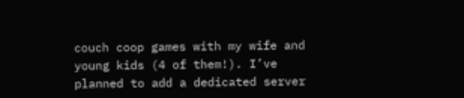couch coop games with my wife and young kids (4 of them!). I’ve planned to add a dedicated server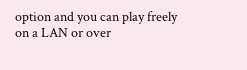option and you can play freely on a LAN or over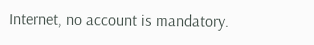Internet, no account is mandatory.